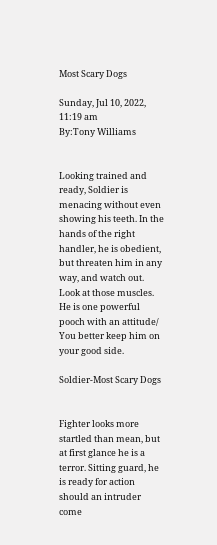Most Scary Dogs

Sunday, Jul 10, 2022, 11:19 am
By:Tony Williams


Looking trained and ready, Soldier is menacing without even showing his teeth. In the hands of the right handler, he is obedient, but threaten him in any way, and watch out. Look at those muscles. He is one powerful pooch with an attitude/ You better keep him on your good side.

Soldier-Most Scary Dogs


Fighter looks more startled than mean, but at first glance he is a terror. Sitting guard, he is ready for action should an intruder come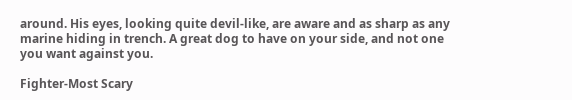around. His eyes, looking quite devil-like, are aware and as sharp as any marine hiding in trench. A great dog to have on your side, and not one you want against you.

Fighter-Most Scary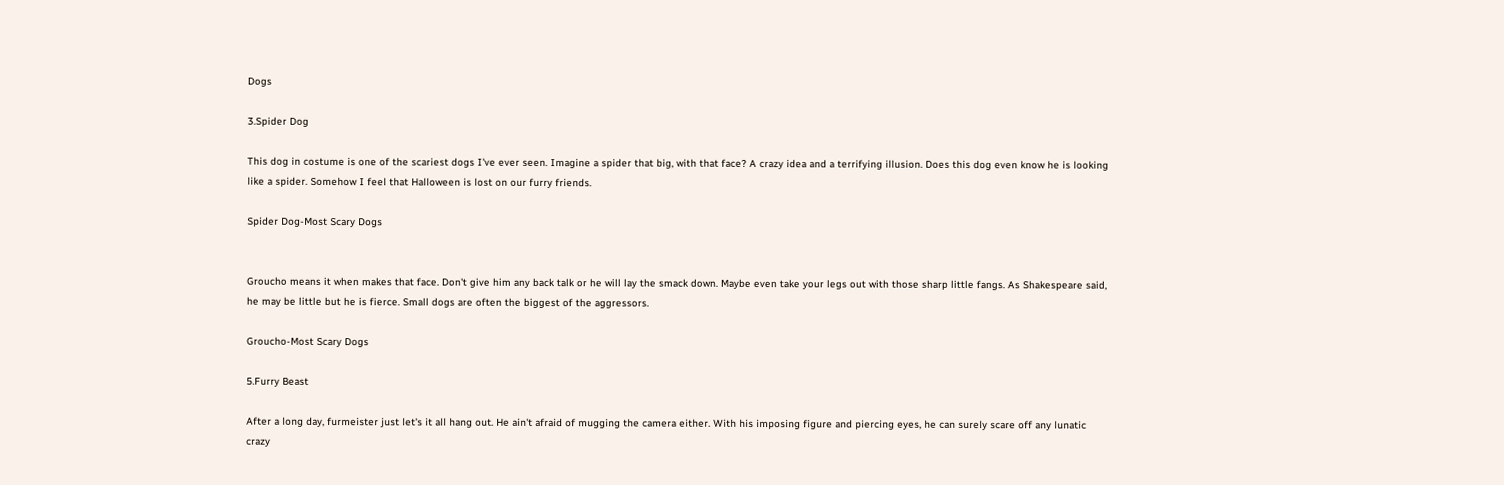Dogs

3.Spider Dog

This dog in costume is one of the scariest dogs I've ever seen. Imagine a spider that big, with that face? A crazy idea and a terrifying illusion. Does this dog even know he is looking like a spider. Somehow I feel that Halloween is lost on our furry friends.

Spider Dog-Most Scary Dogs


Groucho means it when makes that face. Don't give him any back talk or he will lay the smack down. Maybe even take your legs out with those sharp little fangs. As Shakespeare said, he may be little but he is fierce. Small dogs are often the biggest of the aggressors.

Groucho-Most Scary Dogs

5.Furry Beast

After a long day, furmeister just let's it all hang out. He ain't afraid of mugging the camera either. With his imposing figure and piercing eyes, he can surely scare off any lunatic crazy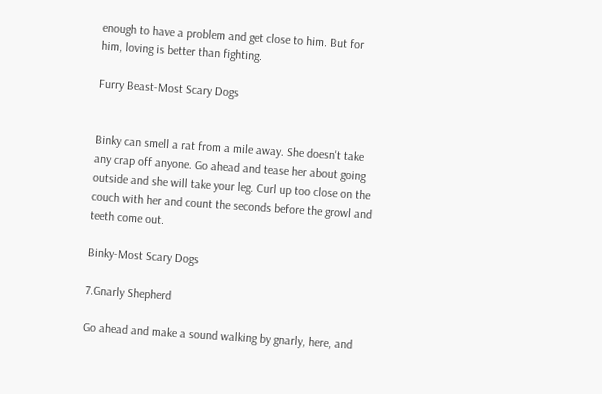enough to have a problem and get close to him. But for him, loving is better than fighting.

Furry Beast-Most Scary Dogs


Binky can smell a rat from a mile away. She doesn't take any crap off anyone. Go ahead and tease her about going outside and she will take your leg. Curl up too close on the couch with her and count the seconds before the growl and teeth come out.

Binky-Most Scary Dogs

7.Gnarly Shepherd

Go ahead and make a sound walking by gnarly, here, and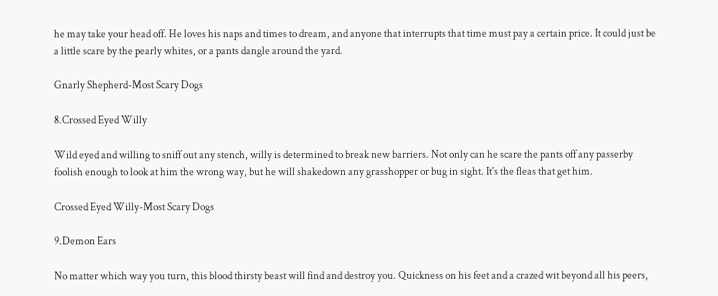he may take your head off. He loves his naps and times to dream, and anyone that interrupts that time must pay a certain price. It could just be a little scare by the pearly whites, or a pants dangle around the yard.

Gnarly Shepherd-Most Scary Dogs

8.Crossed Eyed Willy

Wild eyed and willing to sniff out any stench, willy is determined to break new barriers. Not only can he scare the pants off any passerby foolish enough to look at him the wrong way, but he will shakedown any grasshopper or bug in sight. It's the fleas that get him.

Crossed Eyed Willy-Most Scary Dogs

9.Demon Ears

No matter which way you turn, this blood thirsty beast will find and destroy you. Quickness on his feet and a crazed wit beyond all his peers,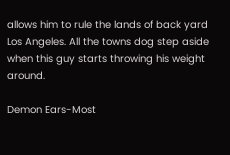allows him to rule the lands of back yard Los Angeles. All the towns dog step aside when this guy starts throwing his weight around.

Demon Ears-Most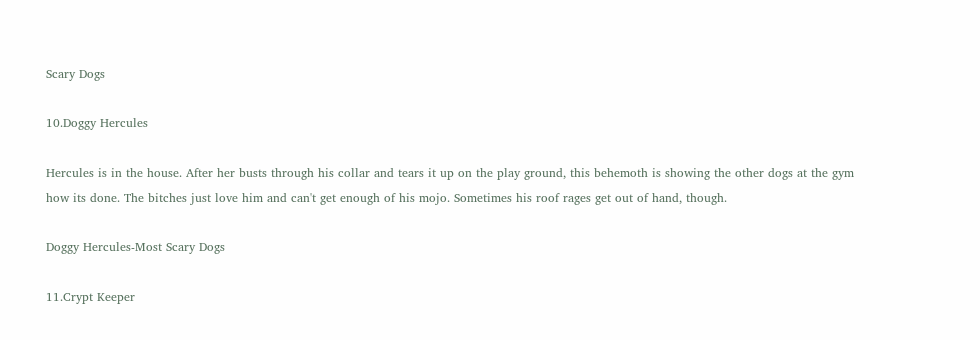Scary Dogs

10.Doggy Hercules

Hercules is in the house. After her busts through his collar and tears it up on the play ground, this behemoth is showing the other dogs at the gym how its done. The bitches just love him and can't get enough of his mojo. Sometimes his roof rages get out of hand, though.

Doggy Hercules-Most Scary Dogs

11.Crypt Keeper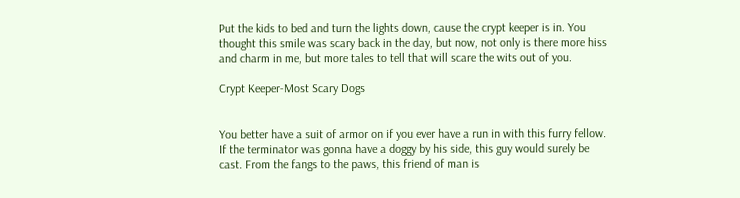Put the kids to bed and turn the lights down, cause the crypt keeper is in. You thought this smile was scary back in the day, but now, not only is there more hiss and charm in me, but more tales to tell that will scare the wits out of you.

Crypt Keeper-Most Scary Dogs


You better have a suit of armor on if you ever have a run in with this furry fellow. If the terminator was gonna have a doggy by his side, this guy would surely be cast. From the fangs to the paws, this friend of man is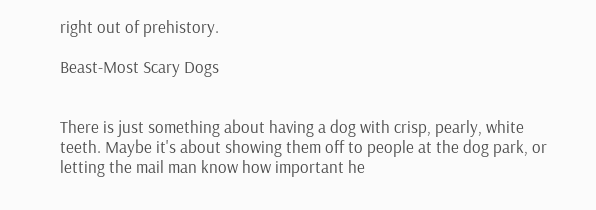right out of prehistory.

Beast-Most Scary Dogs


There is just something about having a dog with crisp, pearly, white teeth. Maybe it's about showing them off to people at the dog park, or letting the mail man know how important he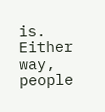is. Either way, people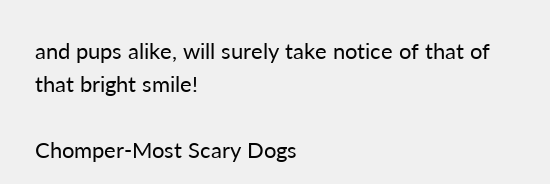and pups alike, will surely take notice of that of that bright smile!

Chomper-Most Scary Dogs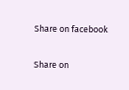Share on facebook

Share on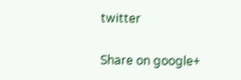twitter

Share on google+